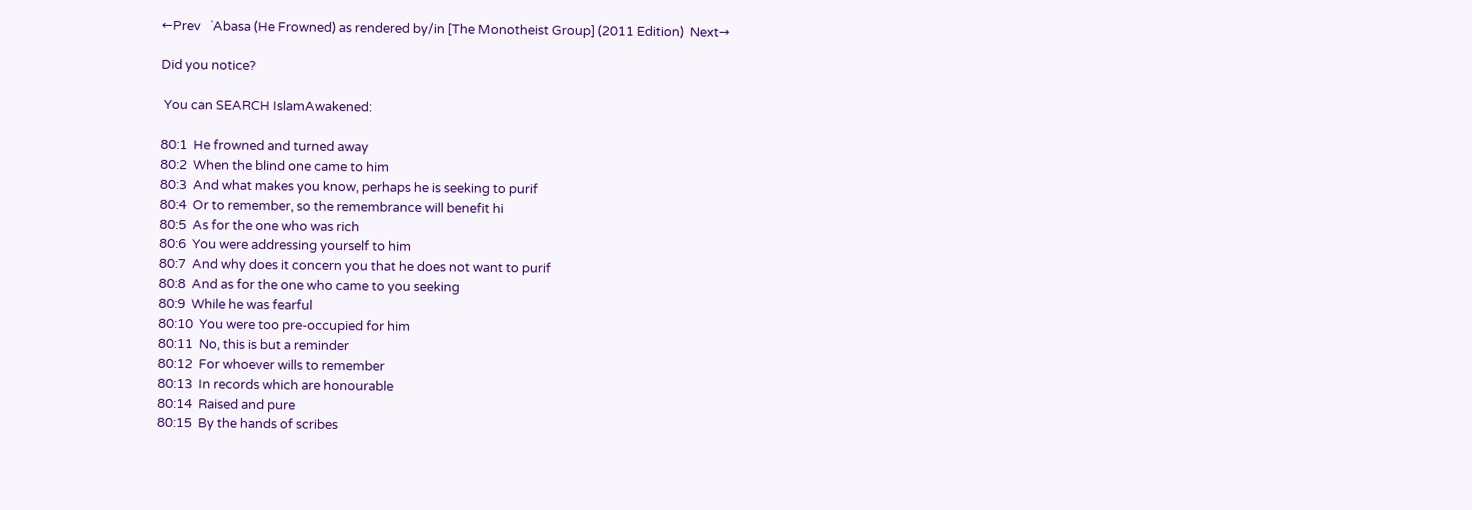←Prev   `Abasa (He Frowned) as rendered by/in [The Monotheist Group] (2011 Edition)  Next→

Did you notice?

 You can SEARCH IslamAwakened:

80:1  He frowned and turned away
80:2  When the blind one came to him
80:3  And what makes you know, perhaps he is seeking to purif
80:4  Or to remember, so the remembrance will benefit hi
80:5  As for the one who was rich
80:6  You were addressing yourself to him
80:7  And why does it concern you that he does not want to purif
80:8  And as for the one who came to you seeking
80:9  While he was fearful
80:10  You were too pre-occupied for him
80:11  No, this is but a reminder
80:12  For whoever wills to remember
80:13  In records which are honourable
80:14  Raised and pure
80:15  By the hands of scribes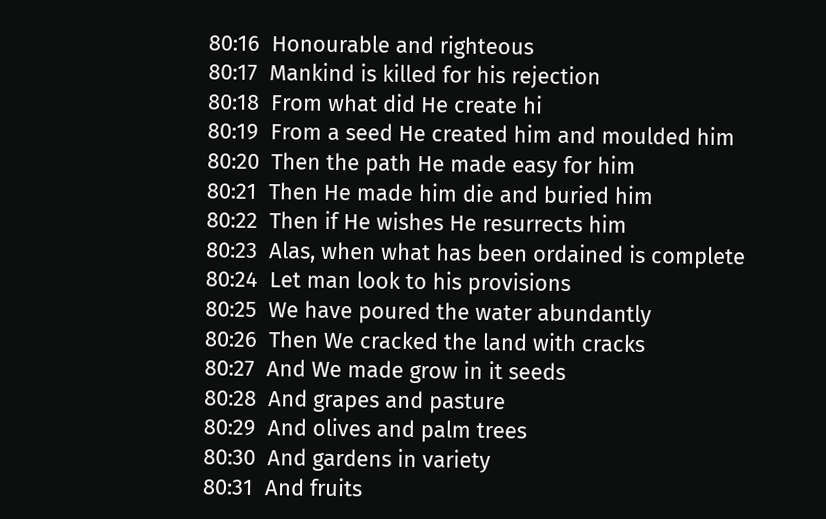80:16  Honourable and righteous
80:17  Mankind is killed for his rejection
80:18  From what did He create hi
80:19  From a seed He created him and moulded him
80:20  Then the path He made easy for him
80:21  Then He made him die and buried him
80:22  Then if He wishes He resurrects him
80:23  Alas, when what has been ordained is complete
80:24  Let man look to his provisions
80:25  We have poured the water abundantly
80:26  Then We cracked the land with cracks
80:27  And We made grow in it seeds
80:28  And grapes and pasture
80:29  And olives and palm trees
80:30  And gardens in variety
80:31  And fruits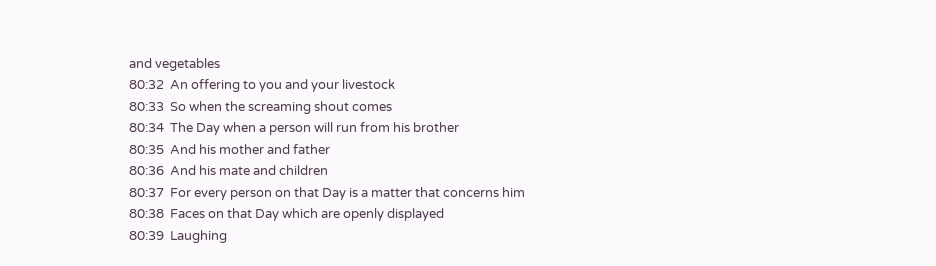and vegetables
80:32  An offering to you and your livestock
80:33  So when the screaming shout comes
80:34  The Day when a person will run from his brother
80:35  And his mother and father
80:36  And his mate and children
80:37  For every person on that Day is a matter that concerns him
80:38  Faces on that Day which are openly displayed
80:39  Laughing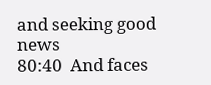and seeking good news
80:40  And faces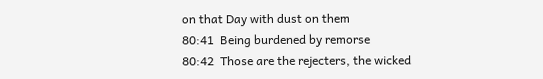on that Day with dust on them
80:41  Being burdened by remorse
80:42  Those are the rejecters, the wicked